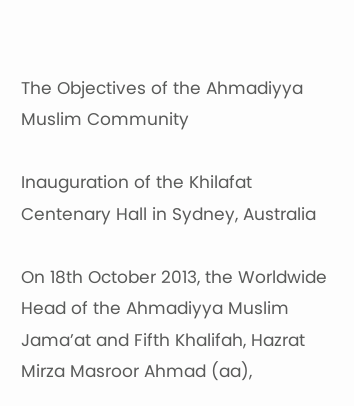The Objectives of the Ahmadiyya Muslim Community

Inauguration of the Khilafat Centenary Hall in Sydney, Australia

On 18th October 2013, the Worldwide Head of the Ahmadiyya Muslim Jama’at and Fifth Khalifah, Hazrat Mirza Masroor Ahmad (aa),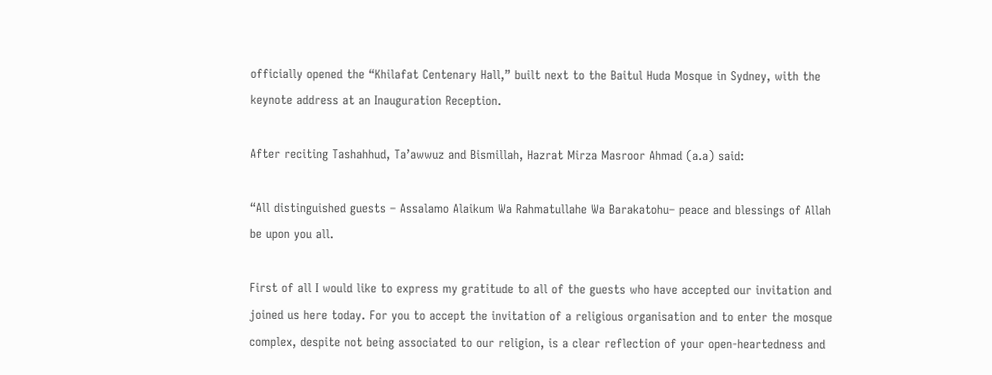officially opened the “Khilafat Centenary Hall,” built next to the Baitul Huda Mosque in Sydney, with the keynote address at an Inauguration Reception.

After reciting Tashahhud, Ta’awwuz and Bismillah, Hazrat Mirza Masroor Ahmad (a.a) said:

“All distinguished guests – Assalamo Alaikum Wa Rahmatullahe Wa Barakatohu– peace and blessings of Allah be upon you all.

First of all I would like to express my gratitude to all of the guests who have accepted our invitation and joined us here today. For you to accept the invitation of a religious organisation and to enter the mosque complex, despite not being associated to our religion, is a clear reflection of your open-heartedness and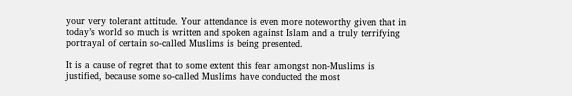your very tolerant attitude. Your attendance is even more noteworthy given that in today’s world so much is written and spoken against Islam and a truly terrifying portrayal of certain so-called Muslims is being presented.

It is a cause of regret that to some extent this fear amongst non-Muslims is justified, because some so-called Muslims have conducted the most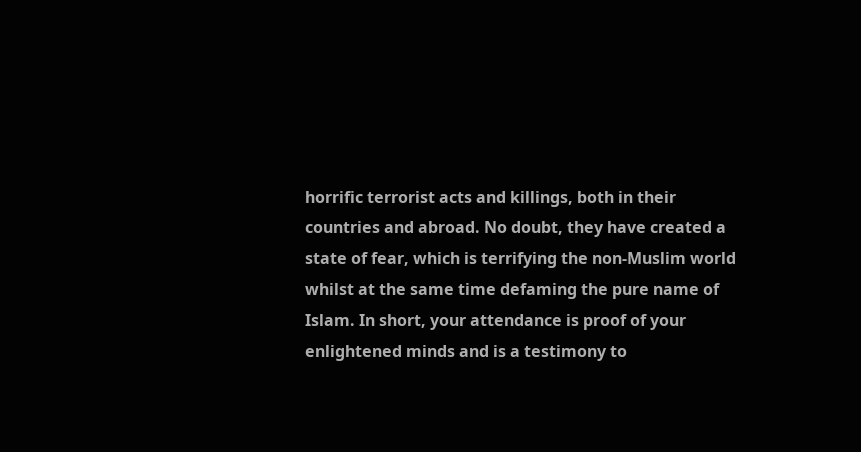horrific terrorist acts and killings, both in their countries and abroad. No doubt, they have created a state of fear, which is terrifying the non-Muslim world whilst at the same time defaming the pure name of Islam. In short, your attendance is proof of your enlightened minds and is a testimony to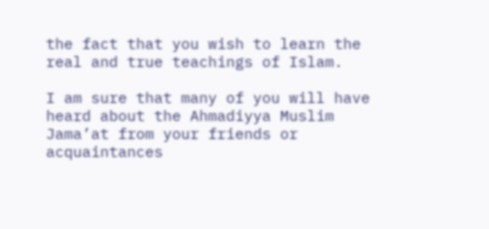the fact that you wish to learn the real and true teachings of Islam.

I am sure that many of you will have heard about the Ahmadiyya Muslim Jama’at from your friends or acquaintances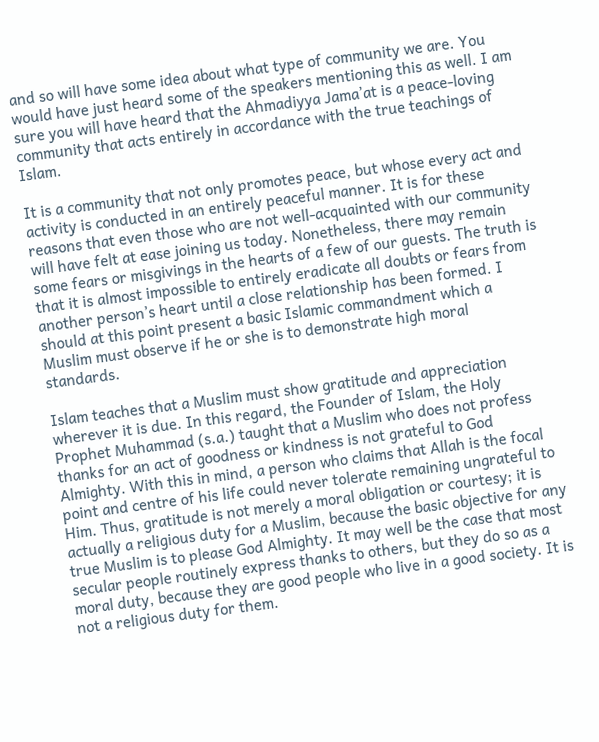and so will have some idea about what type of community we are. You would have just heard some of the speakers mentioning this as well. I am sure you will have heard that the Ahmadiyya Jama’at is a peace-loving community that acts entirely in accordance with the true teachings of Islam.

It is a community that not only promotes peace, but whose every act and activity is conducted in an entirely peaceful manner. It is for these reasons that even those who are not well-acquainted with our community will have felt at ease joining us today. Nonetheless, there may remain some fears or misgivings in the hearts of a few of our guests. The truth is that it is almost impossible to entirely eradicate all doubts or fears from another person’s heart until a close relationship has been formed. I should at this point present a basic Islamic commandment which a Muslim must observe if he or she is to demonstrate high moral standards.

Islam teaches that a Muslim must show gratitude and appreciation wherever it is due. In this regard, the Founder of Islam, the Holy Prophet Muhammad (s.a.) taught that a Muslim who does not profess thanks for an act of goodness or kindness is not grateful to God Almighty. With this in mind, a person who claims that Allah is the focal point and centre of his life could never tolerate remaining ungrateful to Him. Thus, gratitude is not merely a moral obligation or courtesy; it is actually a religious duty for a Muslim, because the basic objective for any true Muslim is to please God Almighty. It may well be the case that most secular people routinely express thanks to others, but they do so as a moral duty, because they are good people who live in a good society. It is not a religious duty for them.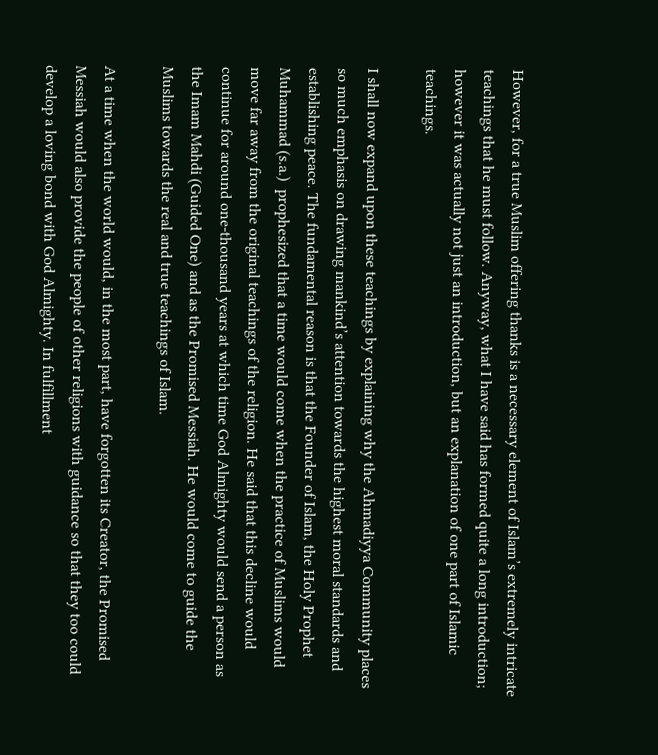However, for a true Muslim offering thanks is a necessary element of Islam’s extremely intricate teachings that he must follow. Anyway, what I have said has formed quite a long introduction; however it was actually not just an introduction, but an explanation of one part of Islamic teachings.

I shall now expand upon these teachings by explaining why the Ahmadiyya Community places so much emphasis on drawing mankind’s attention towards the highest moral standards and establishing peace. The fundamental reason is that the Founder of Islam, the Holy Prophet Muhammad (s.a.)  prophesized that a time would come when the practice of Muslims would move far away from the original teachings of the religion. He said that this decline would continue for around one-thousand years at which time God Almighty would send a person as the Imam Mahdi (Guided One) and as the Promised Messiah. He would come to guide the Muslims towards the real and true teachings of Islam.

At a time when the world would, in the most part, have forgotten its Creator, the Promised Messiah would also provide the people of other religions with guidance so that they too could develop a loving bond with God Almighty. In fulfillment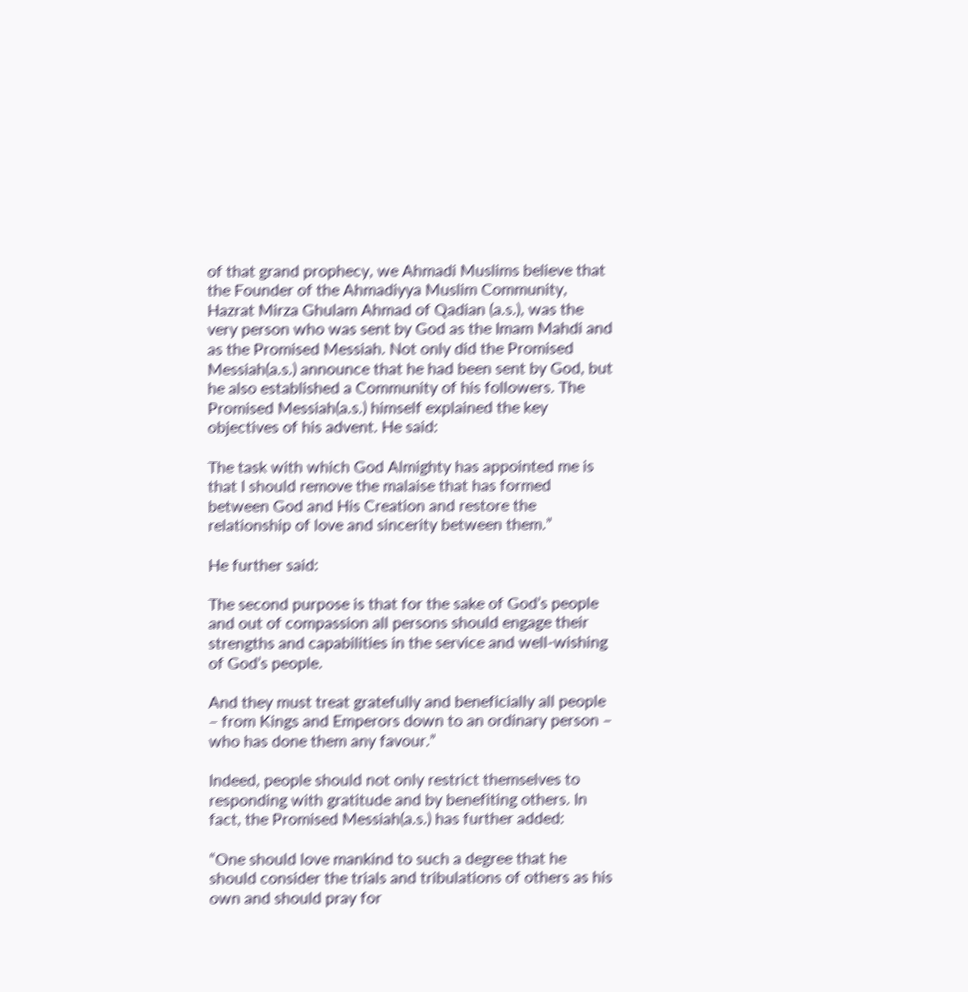of that grand prophecy, we Ahmadi Muslims believe that the Founder of the Ahmadiyya Muslim Community, Hazrat Mirza Ghulam Ahmad of Qadian (a.s.), was the very person who was sent by God as the Imam Mahdi and as the Promised Messiah. Not only did the Promised Messiah(a.s.) announce that he had been sent by God, but he also established a Community of his followers. The Promised Messiah(a.s.) himself explained the key objectives of his advent. He said:

The task with which God Almighty has appointed me is that I should remove the malaise that has formed between God and His Creation and restore the relationship of love and sincerity between them.”

He further said:

The second purpose is that for the sake of God’s people and out of compassion all persons should engage their strengths and capabilities in the service and well-wishing of God’s people.

And they must treat gratefully and beneficially all people – from Kings and Emperors down to an ordinary person – who has done them any favour.”

Indeed, people should not only restrict themselves to responding with gratitude and by benefiting others. In fact, the Promised Messiah(a.s.) has further added:

“One should love mankind to such a degree that he should consider the trials and tribulations of others as his own and should pray for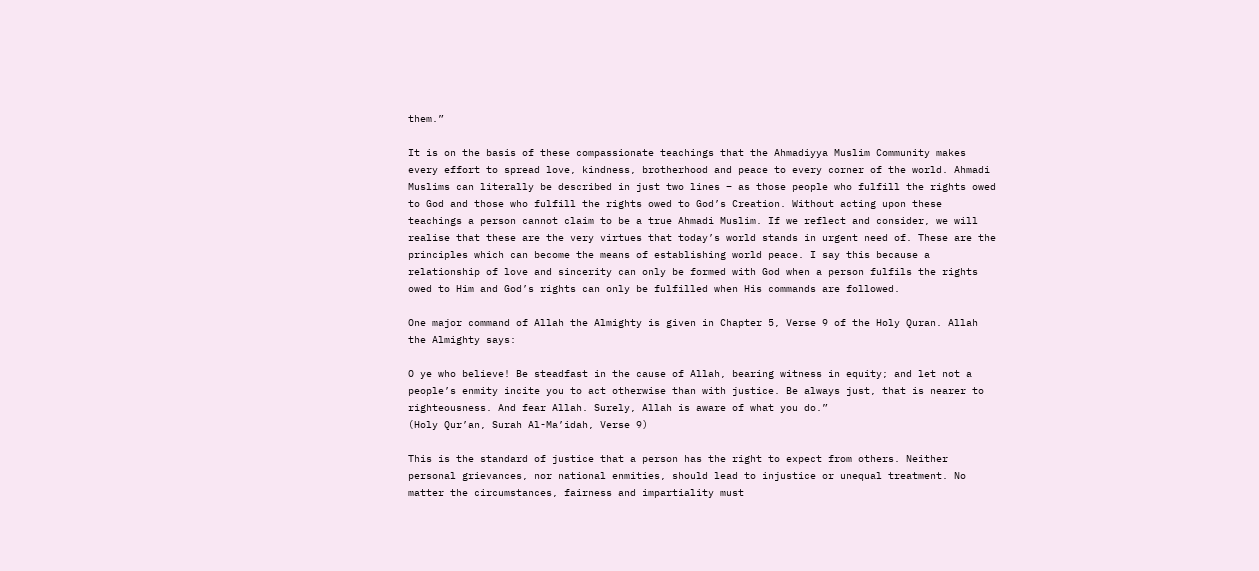them.”

It is on the basis of these compassionate teachings that the Ahmadiyya Muslim Community makes every effort to spread love, kindness, brotherhood and peace to every corner of the world. Ahmadi Muslims can literally be described in just two lines – as those people who fulfill the rights owed to God and those who fulfill the rights owed to God’s Creation. Without acting upon these teachings a person cannot claim to be a true Ahmadi Muslim. If we reflect and consider, we will realise that these are the very virtues that today’s world stands in urgent need of. These are the principles which can become the means of establishing world peace. I say this because a relationship of love and sincerity can only be formed with God when a person fulfils the rights owed to Him and God’s rights can only be fulfilled when His commands are followed.

One major command of Allah the Almighty is given in Chapter 5, Verse 9 of the Holy Quran. Allah the Almighty says:

O ye who believe! Be steadfast in the cause of Allah, bearing witness in equity; and let not a people’s enmity incite you to act otherwise than with justice. Be always just, that is nearer to righteousness. And fear Allah. Surely, Allah is aware of what you do.”
(Holy Qur’an, Surah Al-Ma’idah, Verse 9)

This is the standard of justice that a person has the right to expect from others. Neither personal grievances, nor national enmities, should lead to injustice or unequal treatment. No matter the circumstances, fairness and impartiality must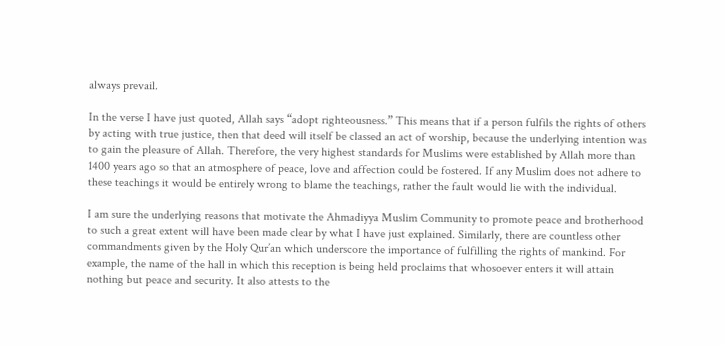always prevail.

In the verse I have just quoted, Allah says “adopt righteousness.” This means that if a person fulfils the rights of others by acting with true justice, then that deed will itself be classed an act of worship, because the underlying intention was to gain the pleasure of Allah. Therefore, the very highest standards for Muslims were established by Allah more than 1400 years ago so that an atmosphere of peace, love and affection could be fostered. If any Muslim does not adhere to these teachings it would be entirely wrong to blame the teachings, rather the fault would lie with the individual.

I am sure the underlying reasons that motivate the Ahmadiyya Muslim Community to promote peace and brotherhood to such a great extent will have been made clear by what I have just explained. Similarly, there are countless other commandments given by the Holy Qur’an which underscore the importance of fulfilling the rights of mankind. For example, the name of the hall in which this reception is being held proclaims that whosoever enters it will attain nothing but peace and security. It also attests to the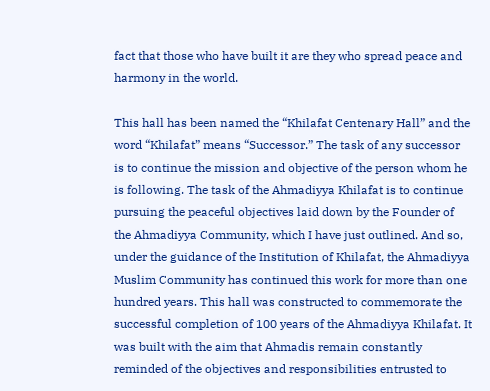fact that those who have built it are they who spread peace and harmony in the world.

This hall has been named the “Khilafat Centenary Hall” and the word “Khilafat” means “Successor.” The task of any successor is to continue the mission and objective of the person whom he is following. The task of the Ahmadiyya Khilafat is to continue pursuing the peaceful objectives laid down by the Founder of the Ahmadiyya Community, which I have just outlined. And so, under the guidance of the Institution of Khilafat, the Ahmadiyya Muslim Community has continued this work for more than one hundred years. This hall was constructed to commemorate the successful completion of 100 years of the Ahmadiyya Khilafat. It was built with the aim that Ahmadis remain constantly reminded of the objectives and responsibilities entrusted to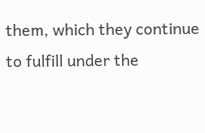them, which they continue to fulfill under the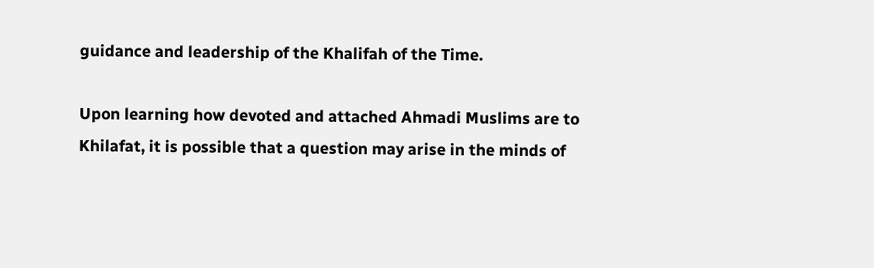guidance and leadership of the Khalifah of the Time.

Upon learning how devoted and attached Ahmadi Muslims are to Khilafat, it is possible that a question may arise in the minds of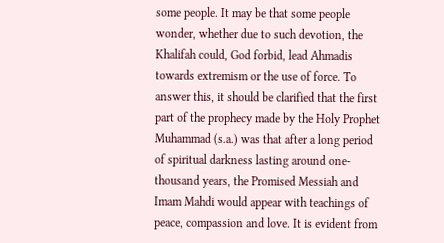some people. It may be that some people wonder, whether due to such devotion, the Khalifah could, God forbid, lead Ahmadis towards extremism or the use of force. To answer this, it should be clarified that the first part of the prophecy made by the Holy Prophet Muhammad (s.a.) was that after a long period of spiritual darkness lasting around one-thousand years, the Promised Messiah and Imam Mahdi would appear with teachings of peace, compassion and love. It is evident from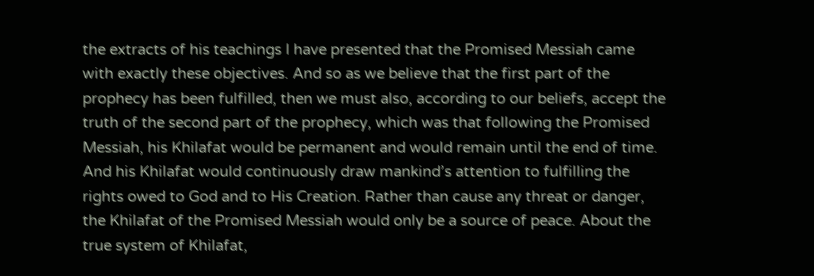the extracts of his teachings I have presented that the Promised Messiah came with exactly these objectives. And so as we believe that the first part of the prophecy has been fulfilled, then we must also, according to our beliefs, accept the truth of the second part of the prophecy, which was that following the Promised Messiah, his Khilafat would be permanent and would remain until the end of time. And his Khilafat would continuously draw mankind’s attention to fulfilling the rights owed to God and to His Creation. Rather than cause any threat or danger, the Khilafat of the Promised Messiah would only be a source of peace. About the true system of Khilafat,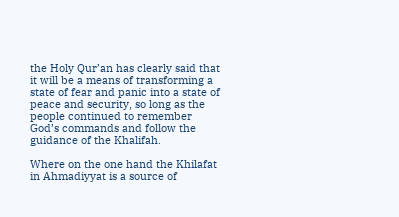the Holy Qur’an has clearly said that it will be a means of transforming a state of fear and panic into a state of peace and security, so long as the people continued to remember God’s commands and follow the guidance of the Khalifah.

Where on the one hand the Khilafat in Ahmadiyyat is a source of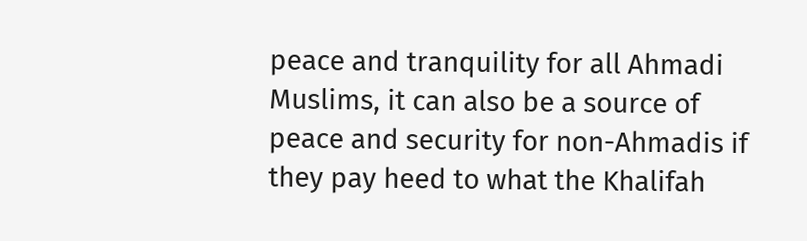peace and tranquility for all Ahmadi Muslims, it can also be a source of peace and security for non-Ahmadis if they pay heed to what the Khalifah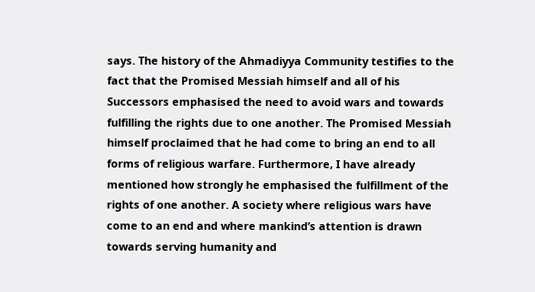says. The history of the Ahmadiyya Community testifies to the fact that the Promised Messiah himself and all of his Successors emphasised the need to avoid wars and towards fulfilling the rights due to one another. The Promised Messiah himself proclaimed that he had come to bring an end to all forms of religious warfare. Furthermore, I have already mentioned how strongly he emphasised the fulfillment of the rights of one another. A society where religious wars have come to an end and where mankind’s attention is drawn towards serving humanity and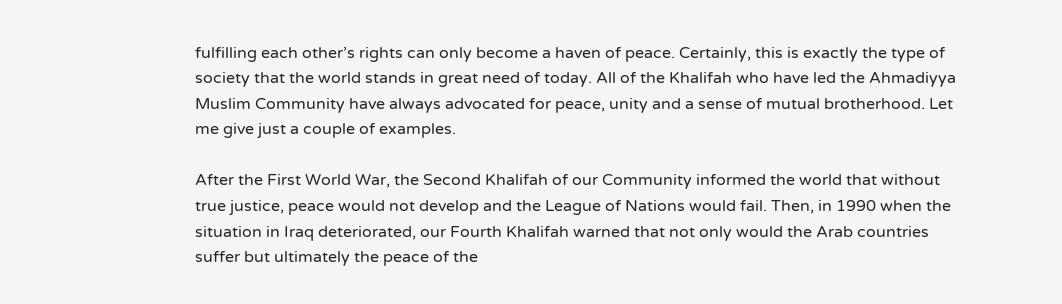fulfilling each other’s rights can only become a haven of peace. Certainly, this is exactly the type of society that the world stands in great need of today. All of the Khalifah who have led the Ahmadiyya Muslim Community have always advocated for peace, unity and a sense of mutual brotherhood. Let me give just a couple of examples.

After the First World War, the Second Khalifah of our Community informed the world that without true justice, peace would not develop and the League of Nations would fail. Then, in 1990 when the situation in Iraq deteriorated, our Fourth Khalifah warned that not only would the Arab countries suffer but ultimately the peace of the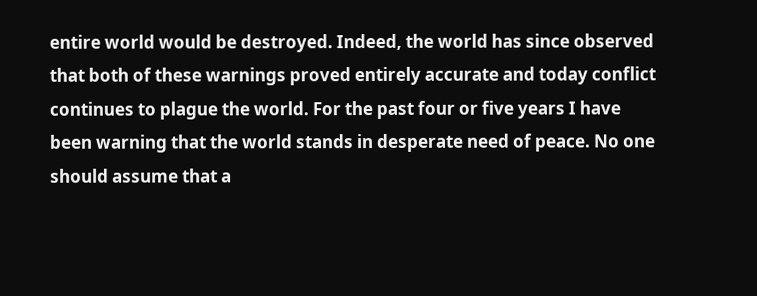entire world would be destroyed. Indeed, the world has since observed that both of these warnings proved entirely accurate and today conflict continues to plague the world. For the past four or five years I have been warning that the world stands in desperate need of peace. No one should assume that a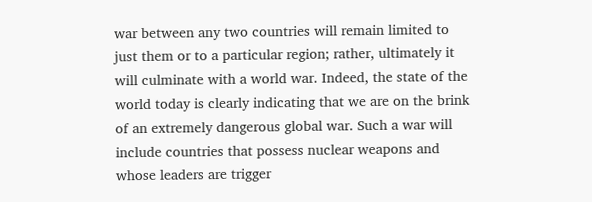war between any two countries will remain limited to just them or to a particular region; rather, ultimately it will culminate with a world war. Indeed, the state of the world today is clearly indicating that we are on the brink of an extremely dangerous global war. Such a war will include countries that possess nuclear weapons and whose leaders are trigger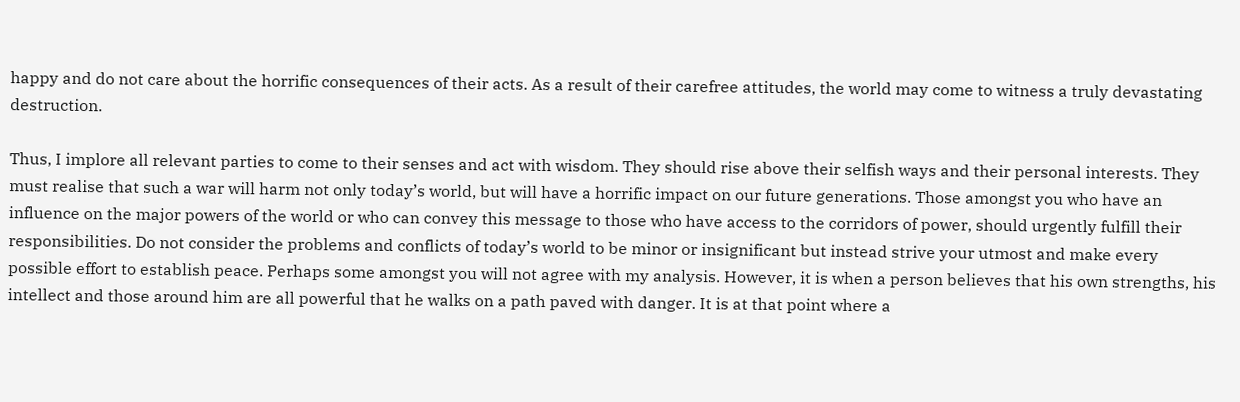happy and do not care about the horrific consequences of their acts. As a result of their carefree attitudes, the world may come to witness a truly devastating destruction.

Thus, I implore all relevant parties to come to their senses and act with wisdom. They should rise above their selfish ways and their personal interests. They must realise that such a war will harm not only today’s world, but will have a horrific impact on our future generations. Those amongst you who have an influence on the major powers of the world or who can convey this message to those who have access to the corridors of power, should urgently fulfill their responsibilities. Do not consider the problems and conflicts of today’s world to be minor or insignificant but instead strive your utmost and make every possible effort to establish peace. Perhaps some amongst you will not agree with my analysis. However, it is when a person believes that his own strengths, his intellect and those around him are all powerful that he walks on a path paved with danger. It is at that point where a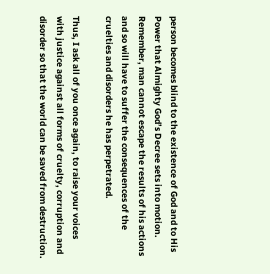person becomes blind to the existence of God and to His Power that Almighty God’s Decree sets into motion. Remember, man cannot escape the results of his actions and so will have to suffer the consequences of the cruelties and disorders he has perpetrated.

Thus, I ask all of you once again, to raise your voices with justice against all forms of cruelty, corruption and disorder so that the world can be saved from destruction.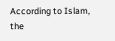According to Islam, the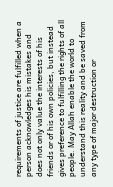requirements of justice are fulfilled when a person acknowledges his mistakes and does not only value the interests of his friends or of his own policies, but instead gives preference to fulfilling the rights of all people. May Allah enable the world to understand this reality and be saved from any type of major destruction or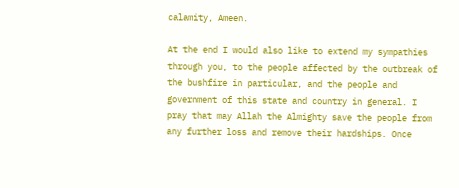calamity, Ameen.

At the end I would also like to extend my sympathies through you, to the people affected by the outbreak of the bushfire in particular, and the people and government of this state and country in general. I pray that may Allah the Almighty save the people from any further loss and remove their hardships. Once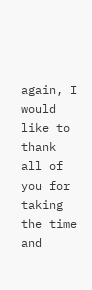again, I would like to thank all of you for taking the time and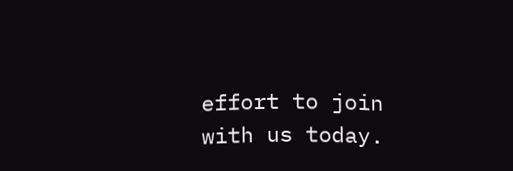effort to join with us today.